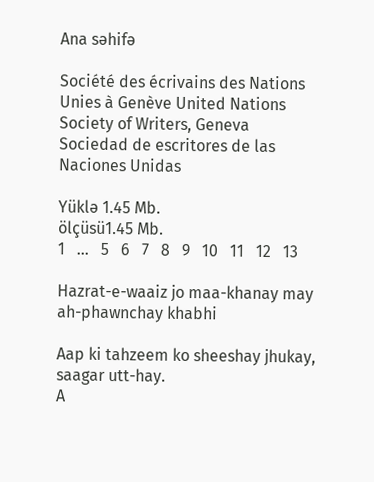Ana səhifə

Société des écrivains des Nations Unies à Genève United Nations Society of Writers, Geneva Sociedad de escritores de las Naciones Unidas

Yüklə 1.45 Mb.
ölçüsü1.45 Mb.
1   ...   5   6   7   8   9   10   11   12   13

Hazrat-e-waaiz jo maa-khanay may ah-phawnchay khabhi

Aap ki tahzeem ko sheeshay jhukay, saagar utt-hay.
A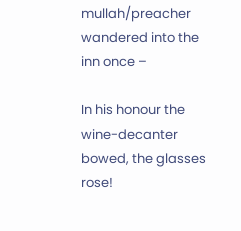mullah/preacher wandered into the inn once –

In his honour the wine-decanter bowed, the glasses rose!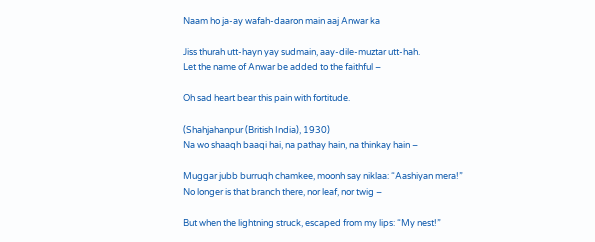Naam ho ja-ay wafah-daaron main aaj Anwar ka

Jiss thurah utt-hayn yay sudmain, aay-dile-muztar utt-hah.
Let the name of Anwar be added to the faithful –

Oh sad heart bear this pain with fortitude.

(Shahjahanpur (British India), 1930)
Na wo shaaqh baaqi hai, na pathay hain, na thinkay hain –

Muggar jubb burruqh chamkee, moonh say niklaa: “Aashiyan mera!”
No longer is that branch there, nor leaf, nor twig –

But when the lightning struck, escaped from my lips: “My nest!”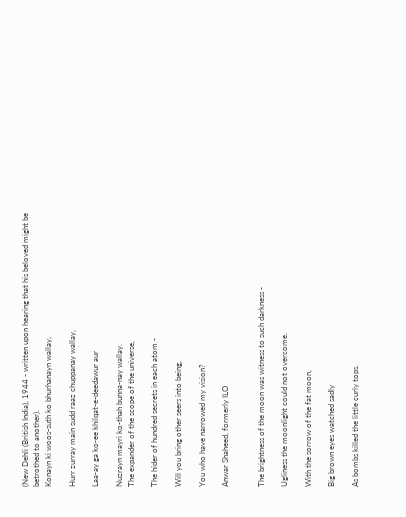(New Dehli (British India), 1944 - written upon hearing that his beloved might be betrothed to another).
Konayn ki woos-suth ko bhurhanayn wallay,

Hurr zurray main sudd raaz chuppanay wallay,

Laa-ay ga ko-ee khilqat-e-deedawur aur

Nuzrayn mayri ko-thah bunna-nay wallay.
The expander of the scope of the universe,

The hider of hundred secrets in each atom -

Will you bring other seers into being,

You who have narrowed my vision?

Anwar Shaheed, formerly ILO


The brightness of the moon was witness to such darkness -

Ugliness the moonlight could not overcome.

With the sorrow of the fat moon,

Big brown eyes watched sadly

As bombs killed the little curly tops.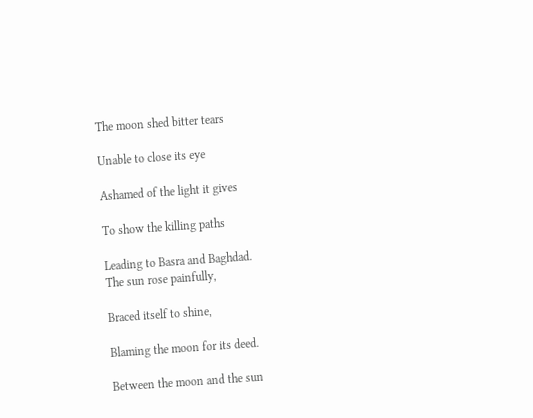The moon shed bitter tears

Unable to close its eye

Ashamed of the light it gives

To show the killing paths

Leading to Basra and Baghdad.
The sun rose painfully,

Braced itself to shine,

Blaming the moon for its deed.

Between the moon and the sun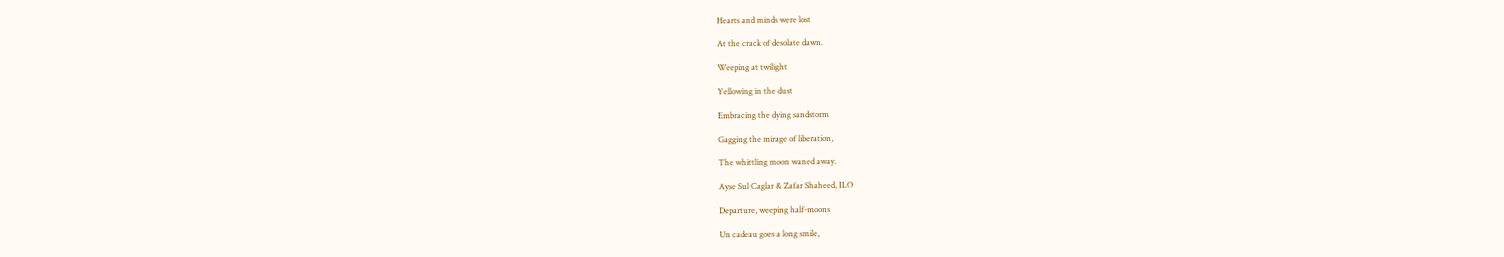Hearts and minds were lost

At the crack of desolate dawn.

Weeping at twilight

Yellowing in the dust

Embracing the dying sandstorm

Gagging the mirage of liberation,

The whittling moon waned away.

Ayse Sul Caglar & Zafar Shaheed, ILO

Departure, weeping half-moons

Un cadeau goes a long smile,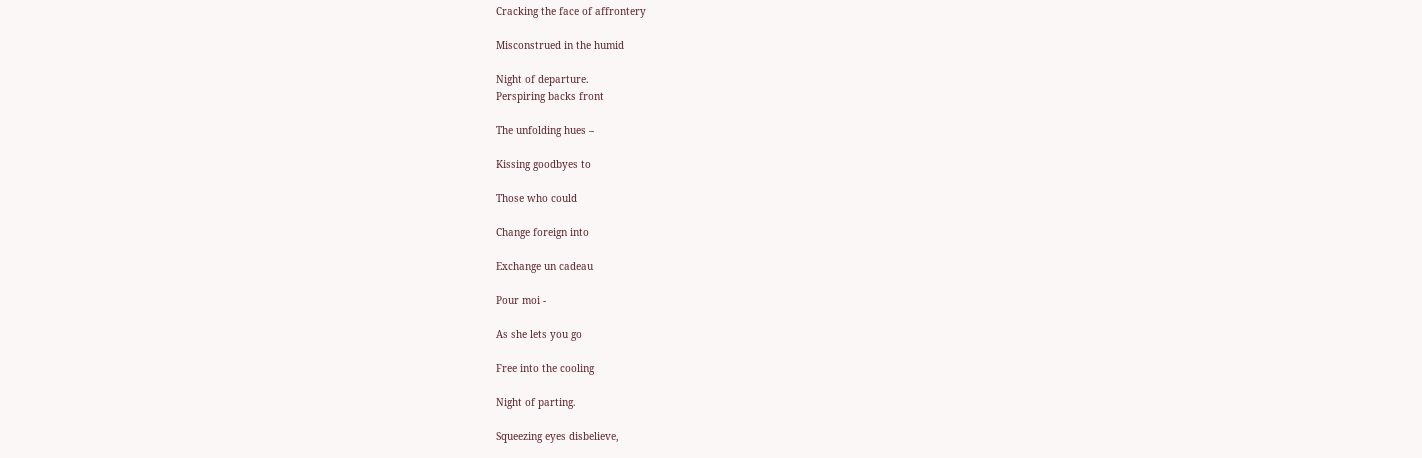Cracking the face of affrontery

Misconstrued in the humid

Night of departure.
Perspiring backs front

The unfolding hues –

Kissing goodbyes to

Those who could

Change foreign into

Exchange un cadeau

Pour moi -

As she lets you go

Free into the cooling

Night of parting.

Squeezing eyes disbelieve,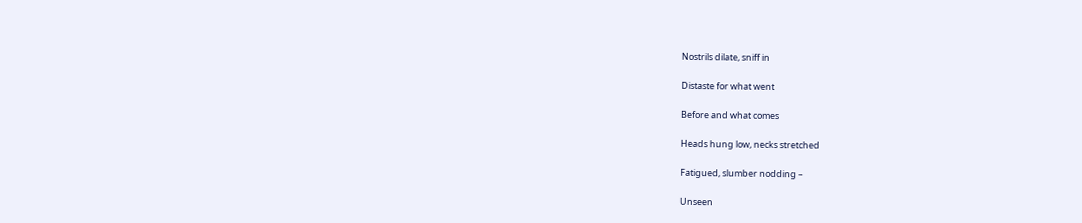Nostrils dilate, sniff in

Distaste for what went

Before and what comes

Heads hung low, necks stretched

Fatigued, slumber nodding –

Unseen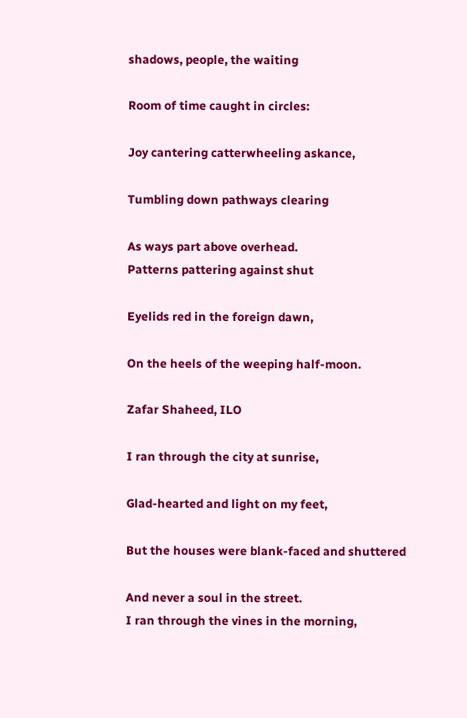shadows, people, the waiting

Room of time caught in circles:

Joy cantering catterwheeling askance,

Tumbling down pathways clearing

As ways part above overhead.
Patterns pattering against shut

Eyelids red in the foreign dawn,

On the heels of the weeping half-moon.

Zafar Shaheed, ILO

I ran through the city at sunrise,

Glad-hearted and light on my feet,

But the houses were blank-faced and shuttered

And never a soul in the street.
I ran through the vines in the morning,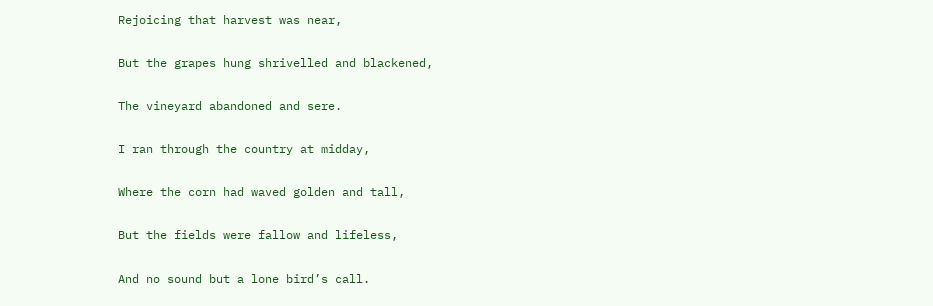Rejoicing that harvest was near,

But the grapes hung shrivelled and blackened,

The vineyard abandoned and sere.

I ran through the country at midday,

Where the corn had waved golden and tall,

But the fields were fallow and lifeless,

And no sound but a lone bird’s call.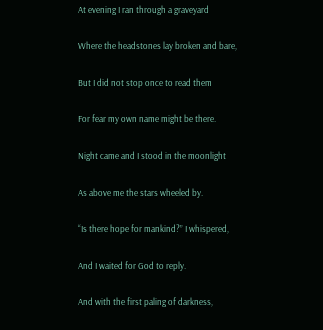At evening I ran through a graveyard

Where the headstones lay broken and bare,

But I did not stop once to read them

For fear my own name might be there.

Night came and I stood in the moonlight

As above me the stars wheeled by.

“Is there hope for mankind?” I whispered,

And I waited for God to reply.

And with the first paling of darkness,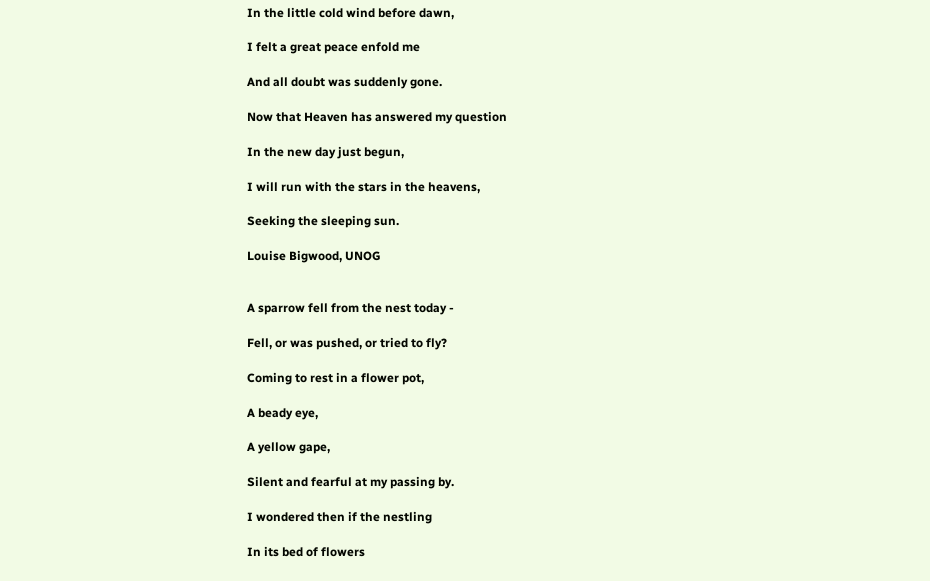In the little cold wind before dawn,

I felt a great peace enfold me

And all doubt was suddenly gone.

Now that Heaven has answered my question

In the new day just begun,

I will run with the stars in the heavens,

Seeking the sleeping sun.

Louise Bigwood, UNOG


A sparrow fell from the nest today -

Fell, or was pushed, or tried to fly?

Coming to rest in a flower pot,

A beady eye,

A yellow gape,

Silent and fearful at my passing by.

I wondered then if the nestling

In its bed of flowers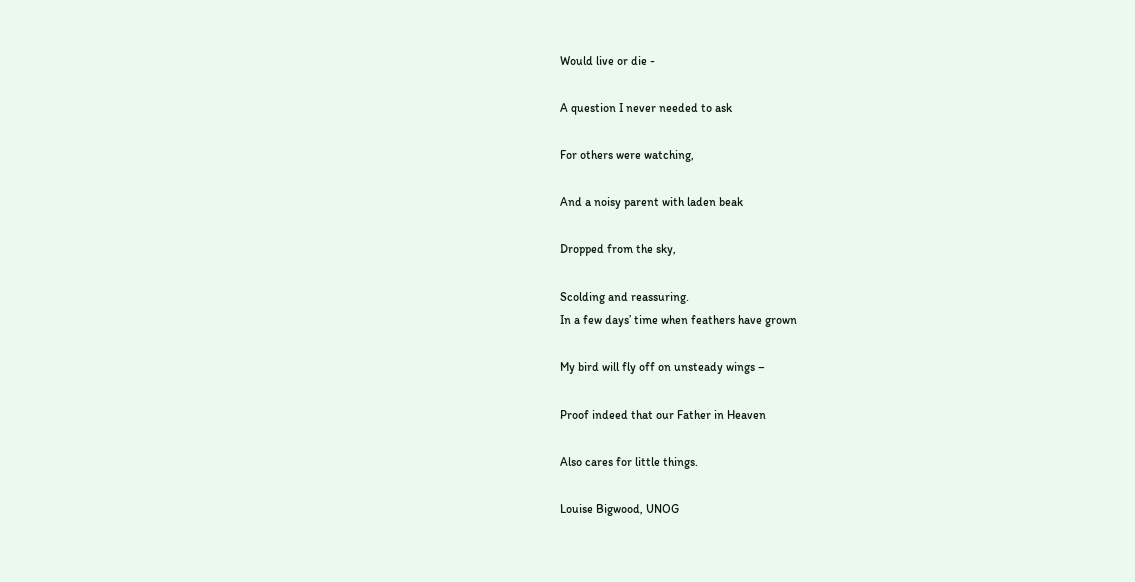Would live or die -

A question I never needed to ask

For others were watching,

And a noisy parent with laden beak

Dropped from the sky,

Scolding and reassuring.
In a few days’ time when feathers have grown

My bird will fly off on unsteady wings –

Proof indeed that our Father in Heaven

Also cares for little things.

Louise Bigwood, UNOG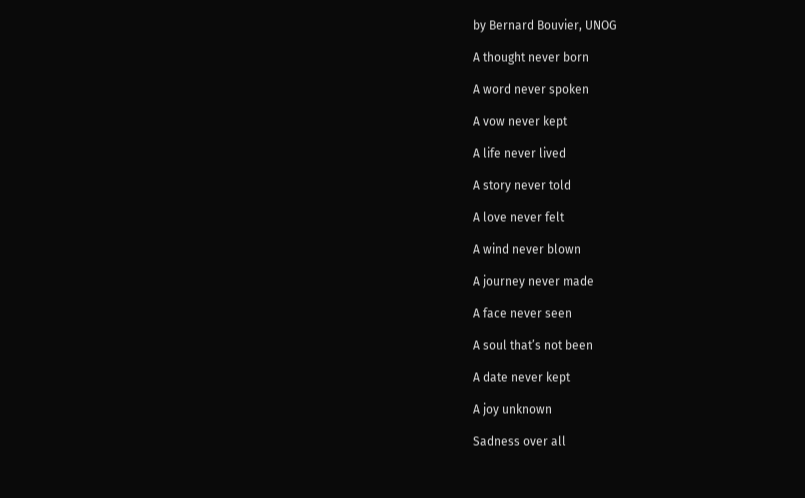by Bernard Bouvier, UNOG

A thought never born

A word never spoken

A vow never kept

A life never lived

A story never told

A love never felt

A wind never blown

A journey never made

A face never seen

A soul that’s not been

A date never kept

A joy unknown

Sadness over all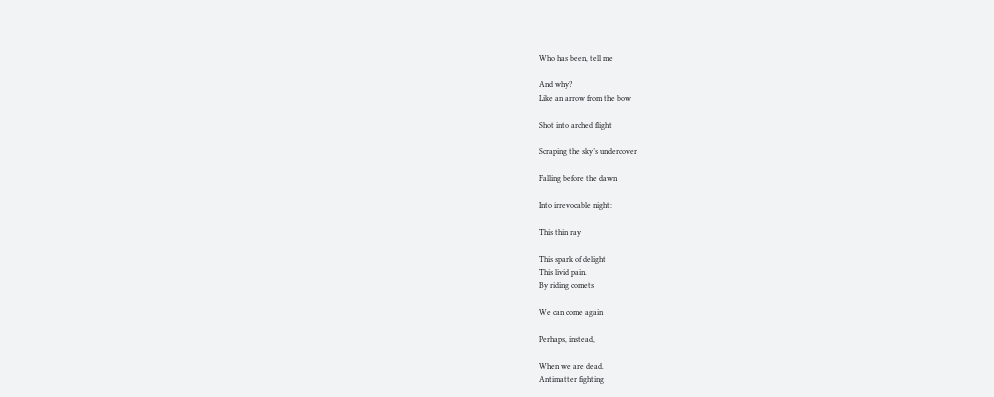Who has been, tell me

And why?
Like an arrow from the bow

Shot into arched flight

Scraping the sky’s undercover

Falling before the dawn

Into irrevocable night:

This thin ray

This spark of delight
This livid pain.
By riding comets

We can come again

Perhaps, instead,

When we are dead.
Antimatter fighting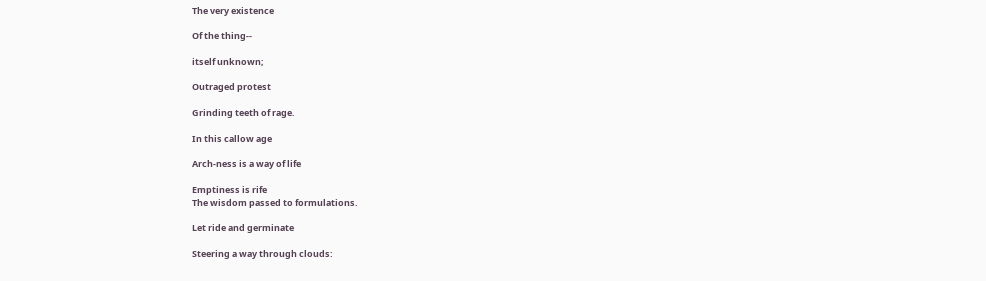The very existence

Of the thing--

itself unknown;

Outraged protest

Grinding teeth of rage.

In this callow age

Arch-ness is a way of life

Emptiness is rife
The wisdom passed to formulations.

Let ride and germinate

Steering a way through clouds: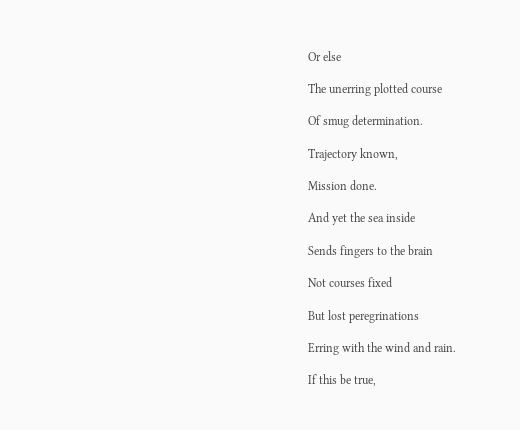Or else

The unerring plotted course

Of smug determination.

Trajectory known,

Mission done.

And yet the sea inside

Sends fingers to the brain

Not courses fixed

But lost peregrinations

Erring with the wind and rain.

If this be true,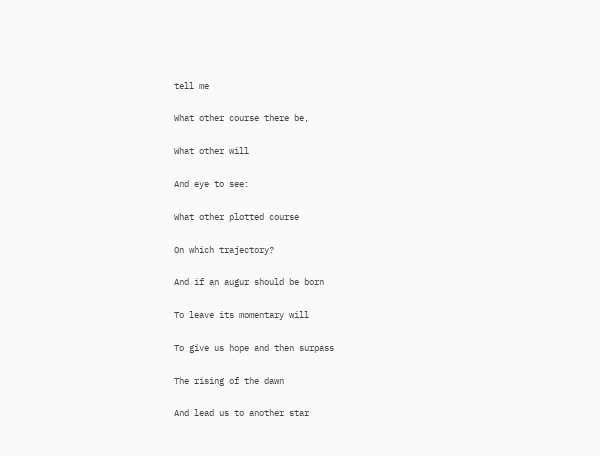tell me

What other course there be,

What other will

And eye to see:

What other plotted course

On which trajectory?

And if an augur should be born

To leave its momentary will

To give us hope and then surpass

The rising of the dawn

And lead us to another star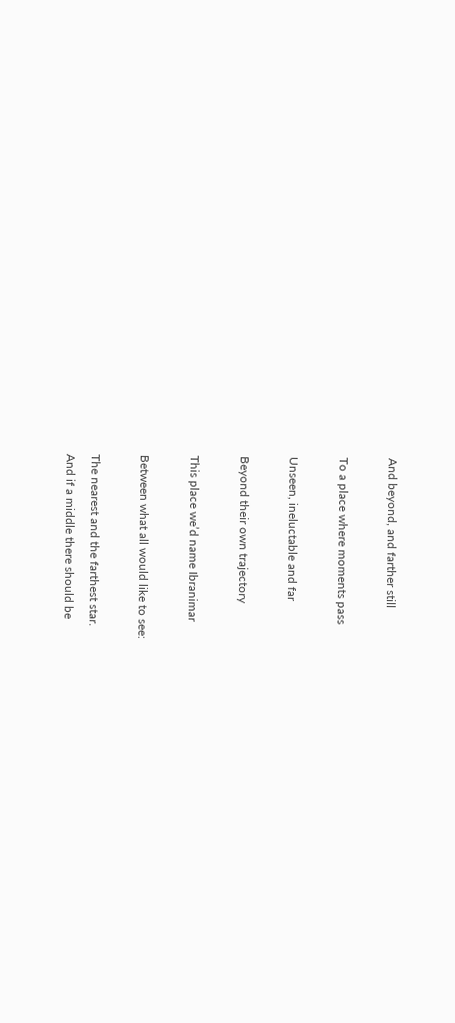And beyond, and farther still

To a place where moments pass

Unseen, ineluctable and far

Beyond their own trajectory

This place we’d name Ibranimar

Between what all would like to see:

The nearest and the farthest star.
And if a middle there should be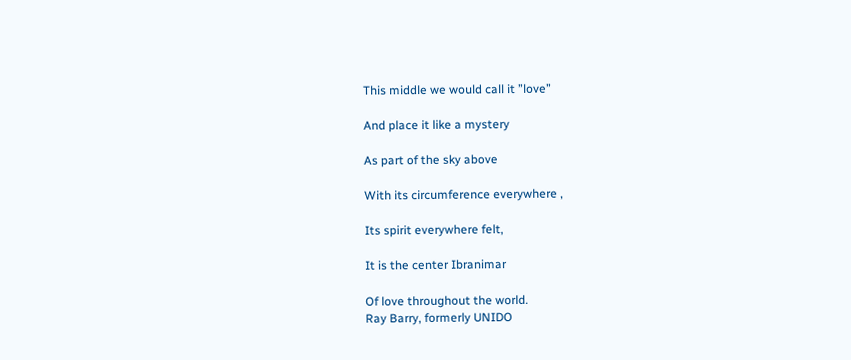This middle we would call it ”love”

And place it like a mystery

As part of the sky above

With its circumference everywhere ,

Its spirit everywhere felt,

It is the center Ibranimar

Of love throughout the world.
Ray Barry, formerly UNIDO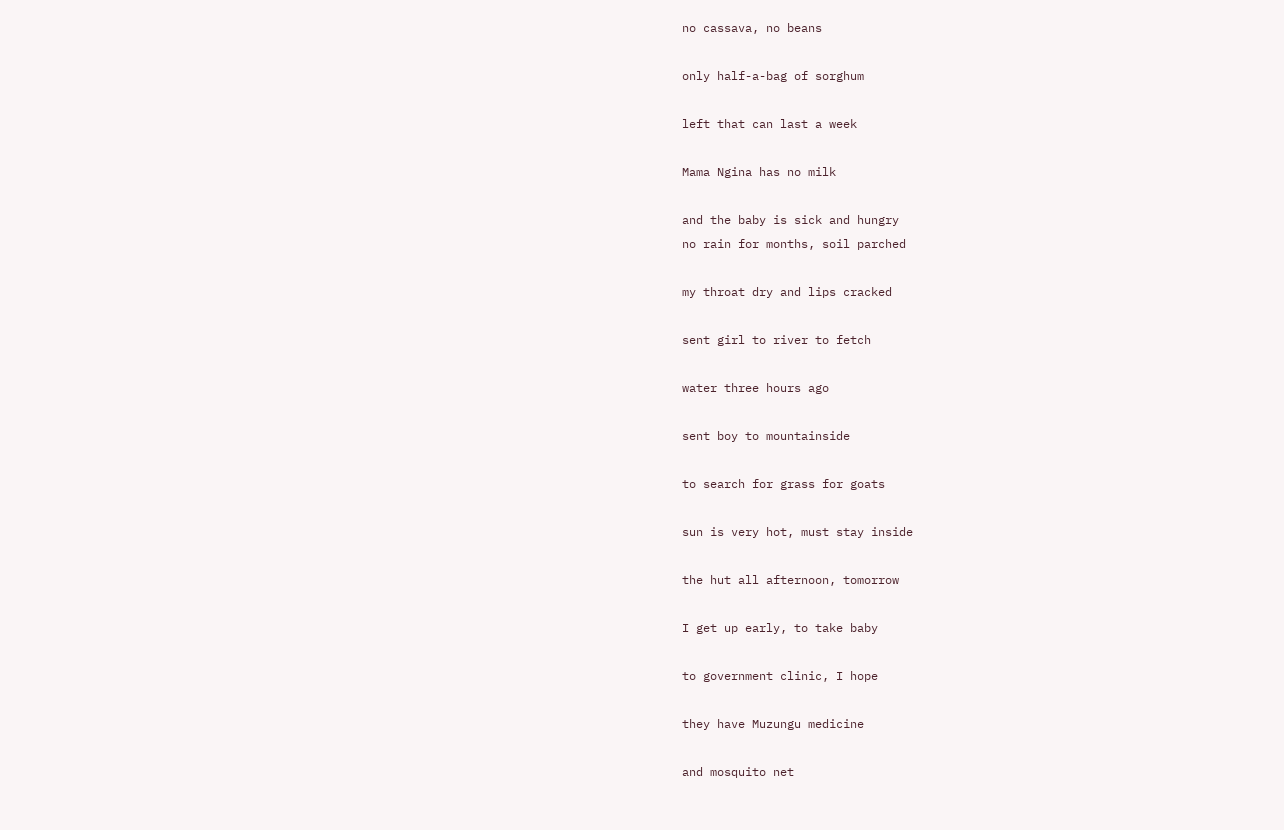no cassava, no beans

only half-a-bag of sorghum

left that can last a week

Mama Ngina has no milk

and the baby is sick and hungry
no rain for months, soil parched

my throat dry and lips cracked

sent girl to river to fetch

water three hours ago

sent boy to mountainside

to search for grass for goats

sun is very hot, must stay inside

the hut all afternoon, tomorrow

I get up early, to take baby

to government clinic, I hope

they have Muzungu medicine

and mosquito net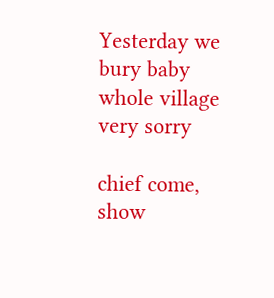Yesterday we bury baby
whole village very sorry

chief come, show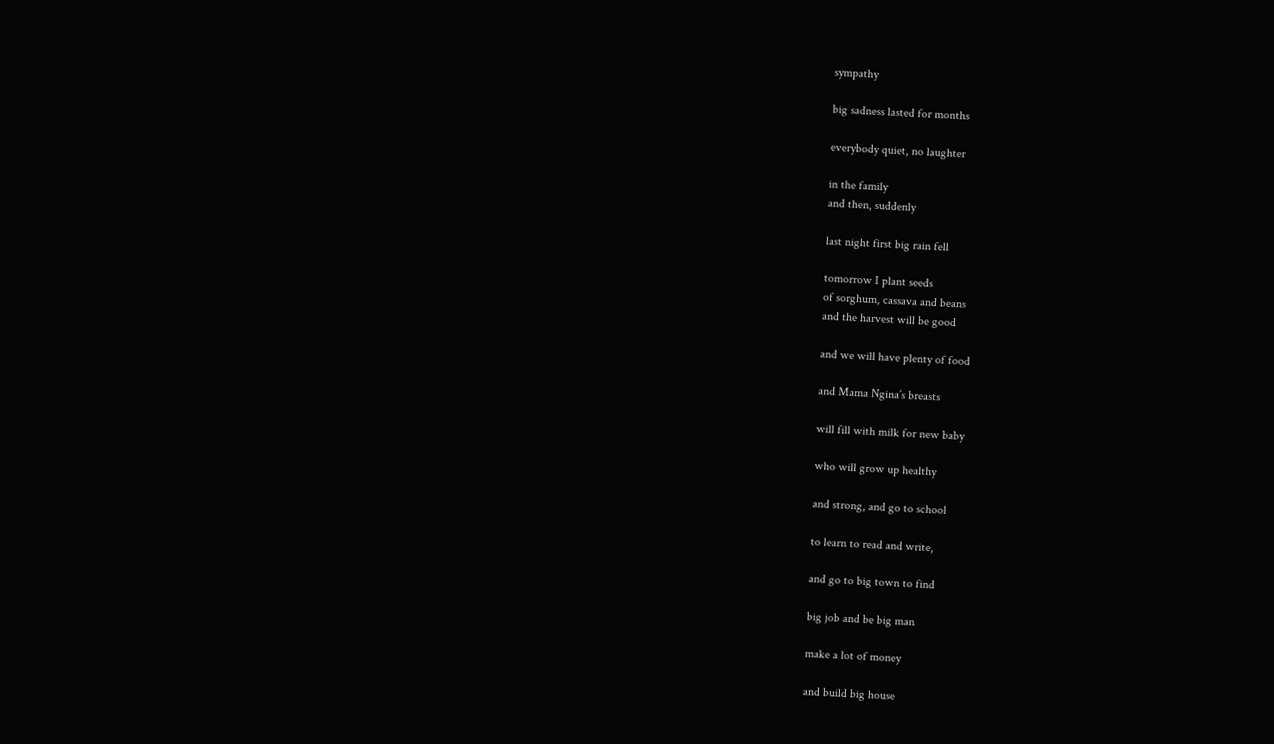sympathy

big sadness lasted for months

everybody quiet, no laughter

in the family
and then, suddenly

last night first big rain fell

tomorrow I plant seeds
of sorghum, cassava and beans
and the harvest will be good

and we will have plenty of food

and Mama Ngina’s breasts

will fill with milk for new baby

who will grow up healthy

and strong, and go to school

to learn to read and write,

and go to big town to find

big job and be big man

make a lot of money

and build big house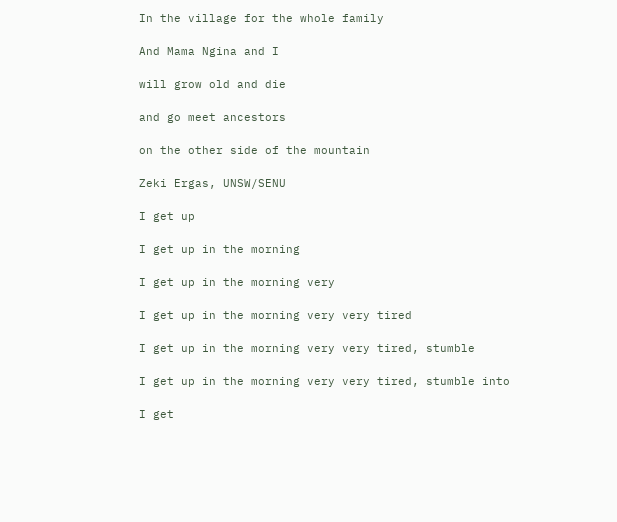In the village for the whole family

And Mama Ngina and I

will grow old and die

and go meet ancestors

on the other side of the mountain

Zeki Ergas, UNSW/SENU

I get up

I get up in the morning

I get up in the morning very

I get up in the morning very very tired

I get up in the morning very very tired, stumble

I get up in the morning very very tired, stumble into

I get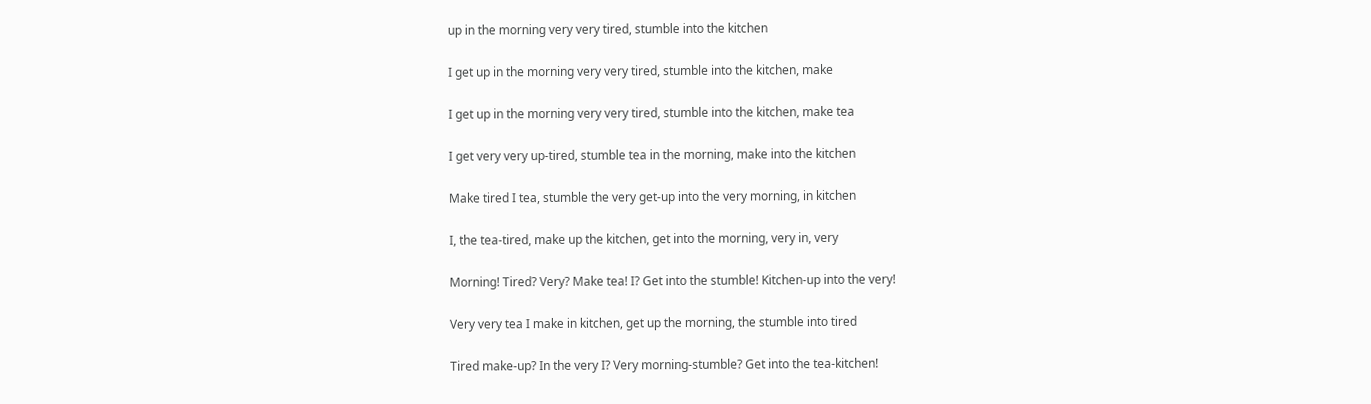up in the morning very very tired, stumble into the kitchen

I get up in the morning very very tired, stumble into the kitchen, make

I get up in the morning very very tired, stumble into the kitchen, make tea

I get very very up-tired, stumble tea in the morning, make into the kitchen

Make tired I tea, stumble the very get-up into the very morning, in kitchen

I, the tea-tired, make up the kitchen, get into the morning, very in, very

Morning! Tired? Very? Make tea! I? Get into the stumble! Kitchen-up into the very!

Very very tea I make in kitchen, get up the morning, the stumble into tired

Tired make-up? In the very I? Very morning-stumble? Get into the tea-kitchen!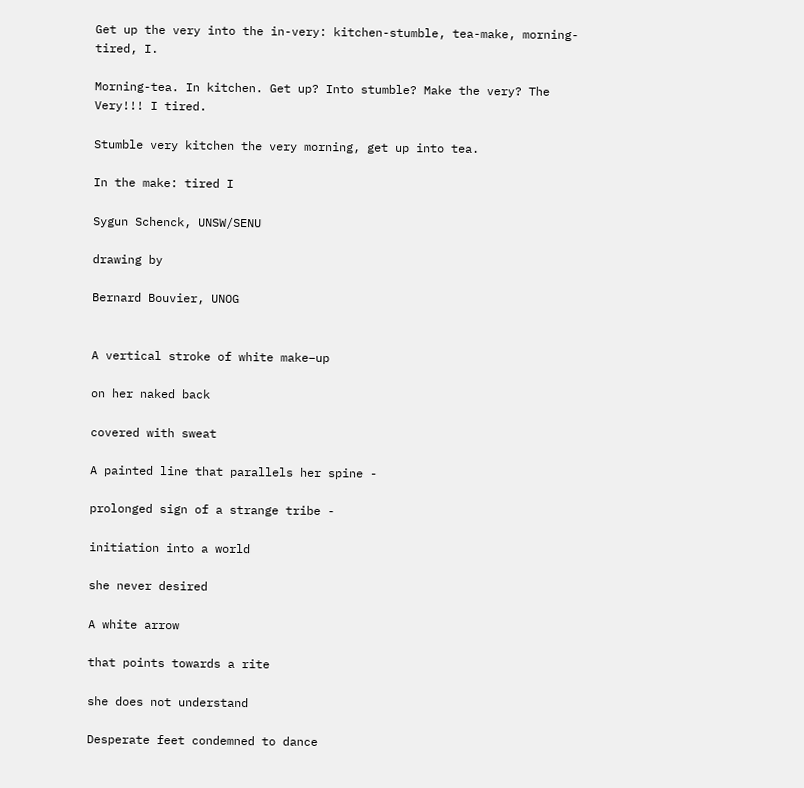Get up the very into the in-very: kitchen-stumble, tea-make, morning-tired, I.

Morning-tea. In kitchen. Get up? Into stumble? Make the very? The Very!!! I tired.

Stumble very kitchen the very morning, get up into tea.

In the make: tired I

Sygun Schenck, UNSW/SENU

drawing by

Bernard Bouvier, UNOG


A vertical stroke of white make–up

on her naked back

covered with sweat

A painted line that parallels her spine -

prolonged sign of a strange tribe -

initiation into a world

she never desired

A white arrow

that points towards a rite

she does not understand

Desperate feet condemned to dance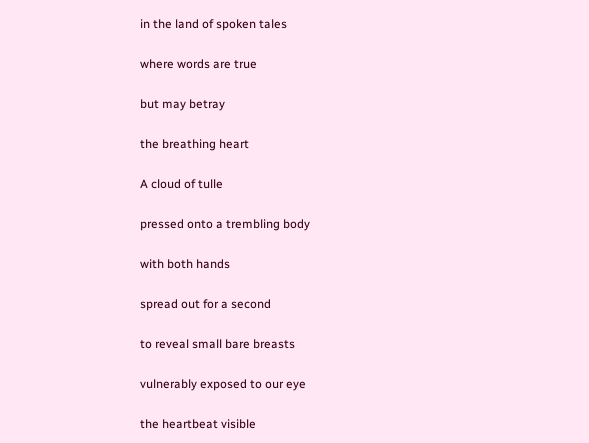in the land of spoken tales

where words are true

but may betray

the breathing heart

A cloud of tulle

pressed onto a trembling body

with both hands

spread out for a second

to reveal small bare breasts

vulnerably exposed to our eye

the heartbeat visible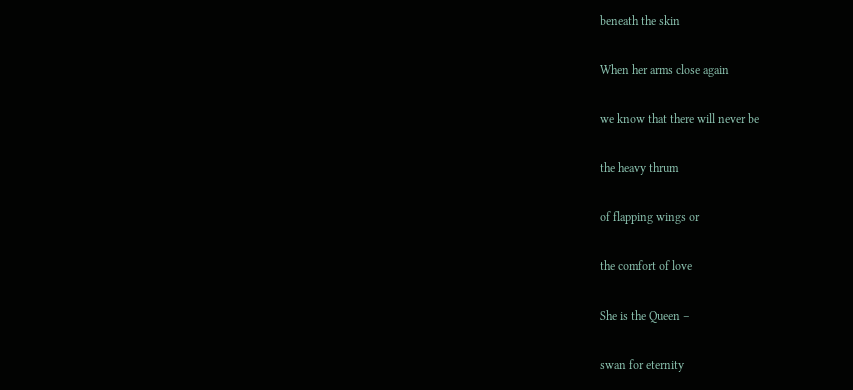beneath the skin

When her arms close again

we know that there will never be

the heavy thrum

of flapping wings or

the comfort of love

She is the Queen –

swan for eternity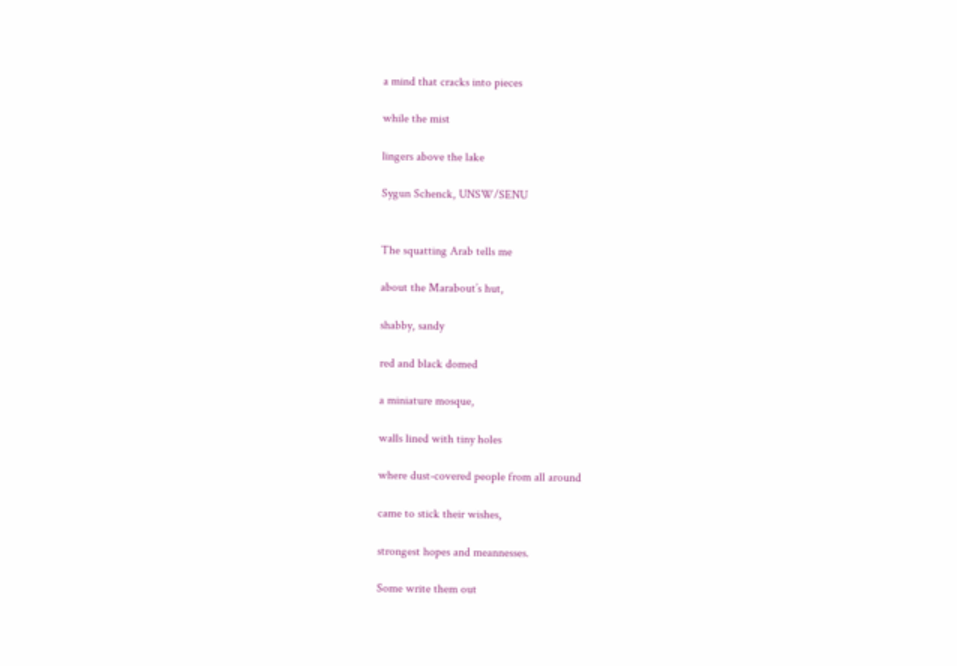a mind that cracks into pieces

while the mist

lingers above the lake

Sygun Schenck, UNSW/SENU


The squatting Arab tells me

about the Marabout’s hut,

shabby, sandy

red and black domed

a miniature mosque,

walls lined with tiny holes

where dust-covered people from all around

came to stick their wishes,

strongest hopes and meannesses.

Some write them out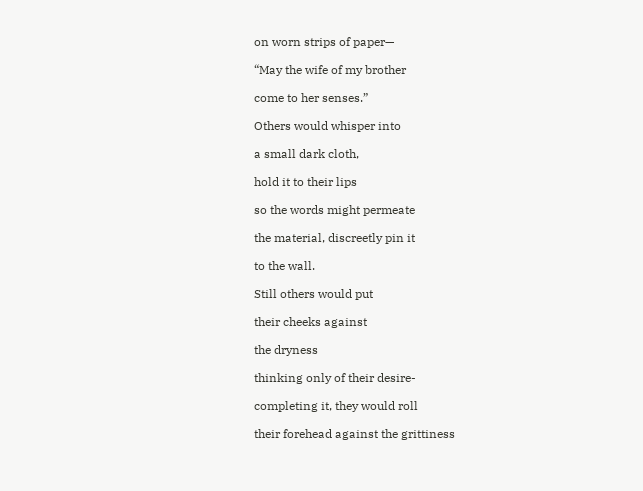on worn strips of paper—

“May the wife of my brother

come to her senses.”

Others would whisper into

a small dark cloth,

hold it to their lips

so the words might permeate

the material, discreetly pin it

to the wall.

Still others would put

their cheeks against

the dryness

thinking only of their desire-

completing it, they would roll

their forehead against the grittiness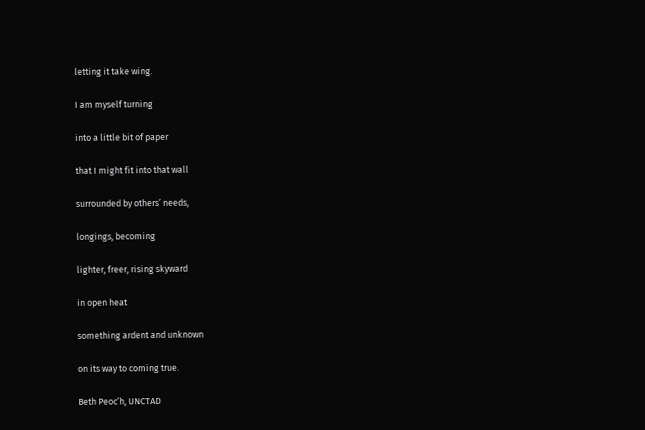letting it take wing.

I am myself turning

into a little bit of paper

that I might fit into that wall

surrounded by others’ needs,

longings, becoming

lighter, freer, rising skyward

in open heat

something ardent and unknown

on its way to coming true.

Beth Peoc’h, UNCTAD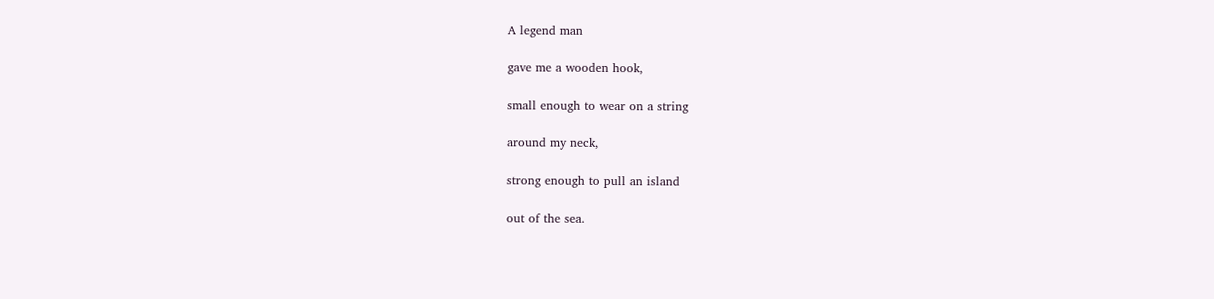A legend man

gave me a wooden hook,

small enough to wear on a string

around my neck,

strong enough to pull an island

out of the sea.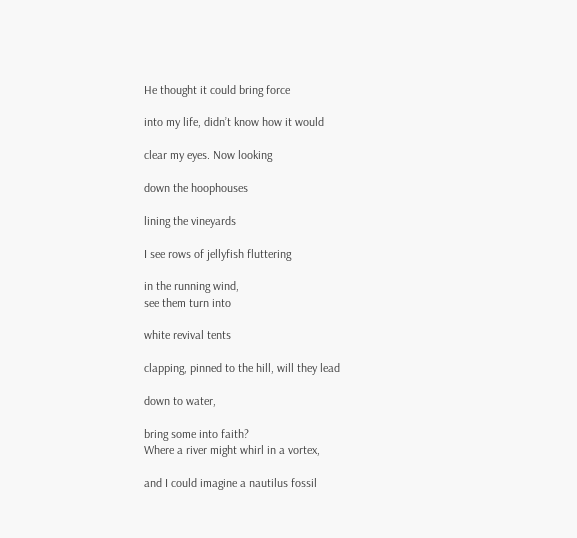He thought it could bring force

into my life, didn’t know how it would

clear my eyes. Now looking

down the hoophouses

lining the vineyards

I see rows of jellyfish fluttering

in the running wind,
see them turn into

white revival tents

clapping, pinned to the hill, will they lead

down to water,

bring some into faith?
Where a river might whirl in a vortex,

and I could imagine a nautilus fossil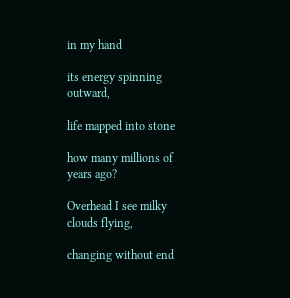in my hand

its energy spinning outward,

life mapped into stone

how many millions of years ago?

Overhead I see milky clouds flying,

changing without end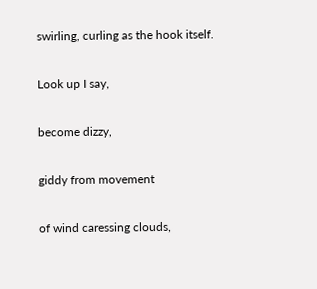swirling, curling as the hook itself.

Look up I say,

become dizzy,

giddy from movement

of wind caressing clouds,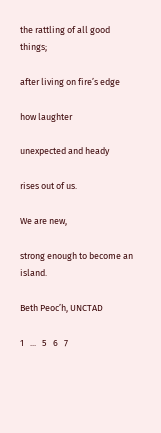the rattling of all good things;

after living on fire’s edge

how laughter

unexpected and heady

rises out of us.

We are new,

strong enough to become an island.

Beth Peoc’h, UNCTAD

1   ...   5   6   7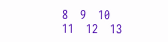8   9   10   11   12   13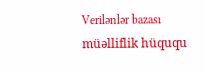Verilənlər bazası müəlliflik hüququ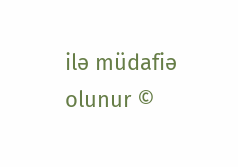ilə müdafiə olunur ©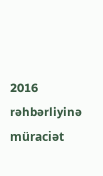2016
rəhbərliyinə müraciət